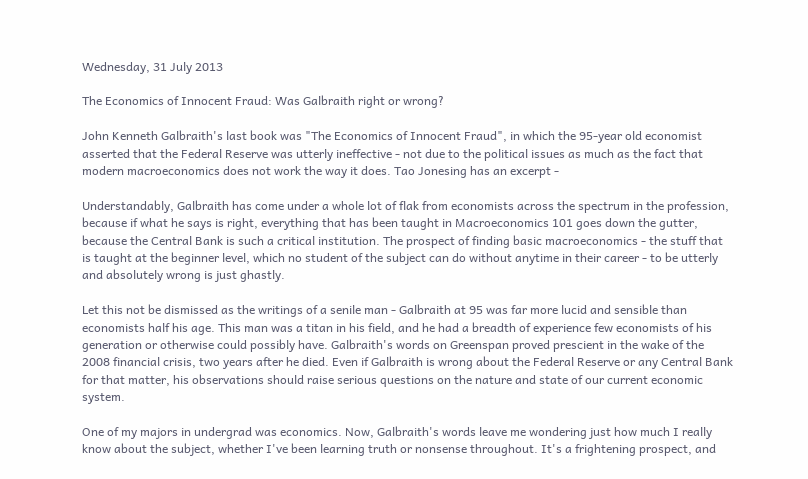Wednesday, 31 July 2013

The Economics of Innocent Fraud: Was Galbraith right or wrong?

John Kenneth Galbraith's last book was "The Economics of Innocent Fraud", in which the 95-year old economist asserted that the Federal Reserve was utterly ineffective - not due to the political issues as much as the fact that modern macroeconomics does not work the way it does. Tao Jonesing has an excerpt -

Understandably, Galbraith has come under a whole lot of flak from economists across the spectrum in the profession, because if what he says is right, everything that has been taught in Macroeconomics 101 goes down the gutter, because the Central Bank is such a critical institution. The prospect of finding basic macroeconomics - the stuff that is taught at the beginner level, which no student of the subject can do without anytime in their career - to be utterly and absolutely wrong is just ghastly.

Let this not be dismissed as the writings of a senile man - Galbraith at 95 was far more lucid and sensible than economists half his age. This man was a titan in his field, and he had a breadth of experience few economists of his generation or otherwise could possibly have. Galbraith's words on Greenspan proved prescient in the wake of the 2008 financial crisis, two years after he died. Even if Galbraith is wrong about the Federal Reserve or any Central Bank for that matter, his observations should raise serious questions on the nature and state of our current economic system.

One of my majors in undergrad was economics. Now, Galbraith's words leave me wondering just how much I really know about the subject, whether I've been learning truth or nonsense throughout. It's a frightening prospect, and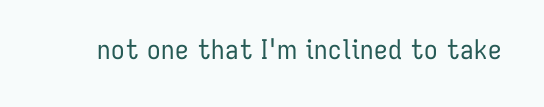not one that I'm inclined to take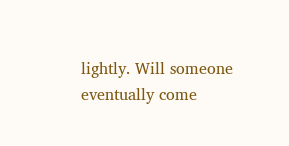lightly. Will someone eventually come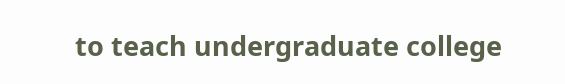to teach undergraduate college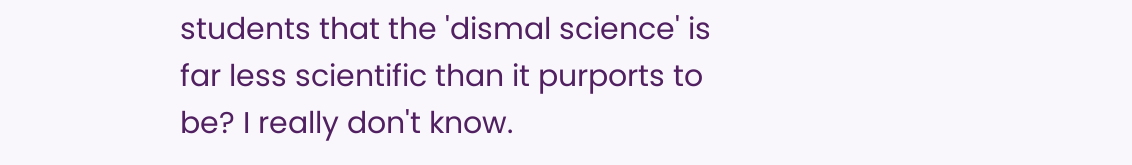students that the 'dismal science' is far less scientific than it purports to be? I really don't know.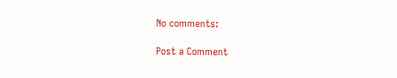No comments:

Post a Comment